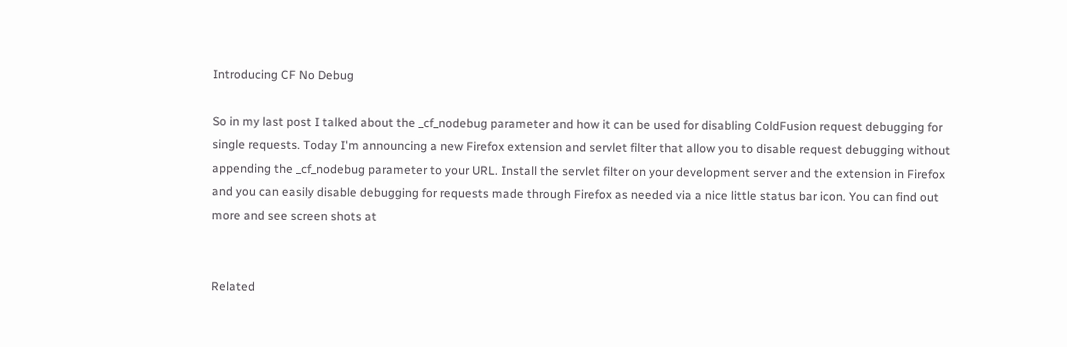Introducing CF No Debug

So in my last post I talked about the _cf_nodebug parameter and how it can be used for disabling ColdFusion request debugging for single requests. Today I'm announcing a new Firefox extension and servlet filter that allow you to disable request debugging without appending the _cf_nodebug parameter to your URL. Install the servlet filter on your development server and the extension in Firefox and you can easily disable debugging for requests made through Firefox as needed via a nice little status bar icon. You can find out more and see screen shots at


Related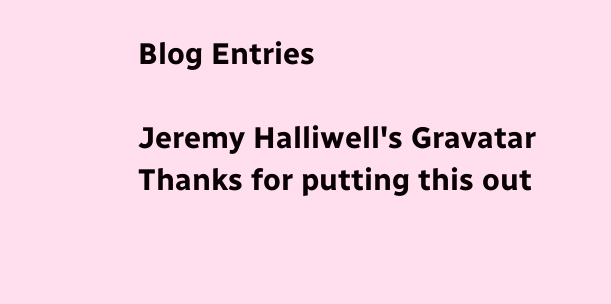Blog Entries

Jeremy Halliwell's Gravatar Thanks for putting this out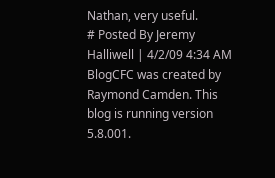Nathan, very useful.
# Posted By Jeremy Halliwell | 4/2/09 4:34 AM
BlogCFC was created by Raymond Camden. This blog is running version 5.8.001.